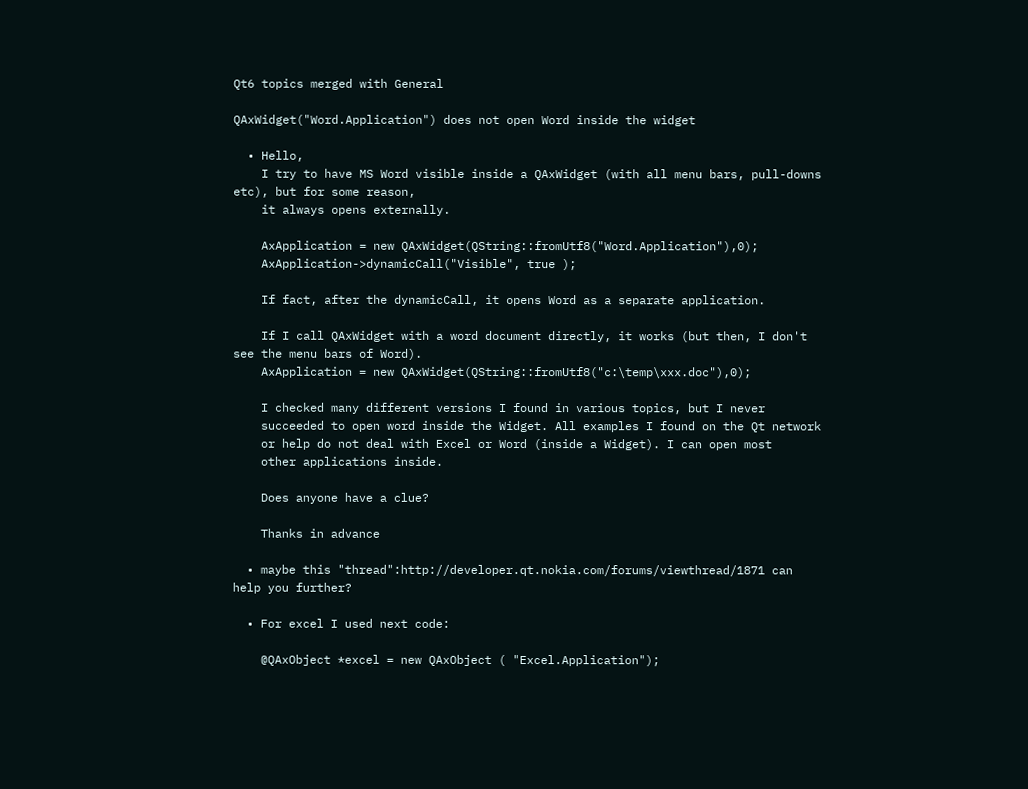Qt6 topics merged with General

QAxWidget("Word.Application") does not open Word inside the widget

  • Hello,
    I try to have MS Word visible inside a QAxWidget (with all menu bars, pull-downs etc), but for some reason,
    it always opens externally.

    AxApplication = new QAxWidget(QString::fromUtf8("Word.Application"),0);
    AxApplication->dynamicCall("Visible", true );

    If fact, after the dynamicCall, it opens Word as a separate application.

    If I call QAxWidget with a word document directly, it works (but then, I don't see the menu bars of Word).
    AxApplication = new QAxWidget(QString::fromUtf8("c:\temp\xxx.doc"),0);

    I checked many different versions I found in various topics, but I never
    succeeded to open word inside the Widget. All examples I found on the Qt network
    or help do not deal with Excel or Word (inside a Widget). I can open most
    other applications inside.

    Does anyone have a clue?

    Thanks in advance

  • maybe this "thread":http://developer.qt.nokia.com/forums/viewthread/1871 can help you further?

  • For excel I used next code:

    @QAxObject *excel = new QAxObject ( "Excel.Application");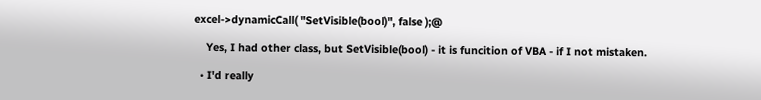excel->dynamicCall( "SetVisible(bool)", false );@

    Yes, I had other class, but SetVisible(bool) - it is funcition of VBA - if I not mistaken.

  • I'd really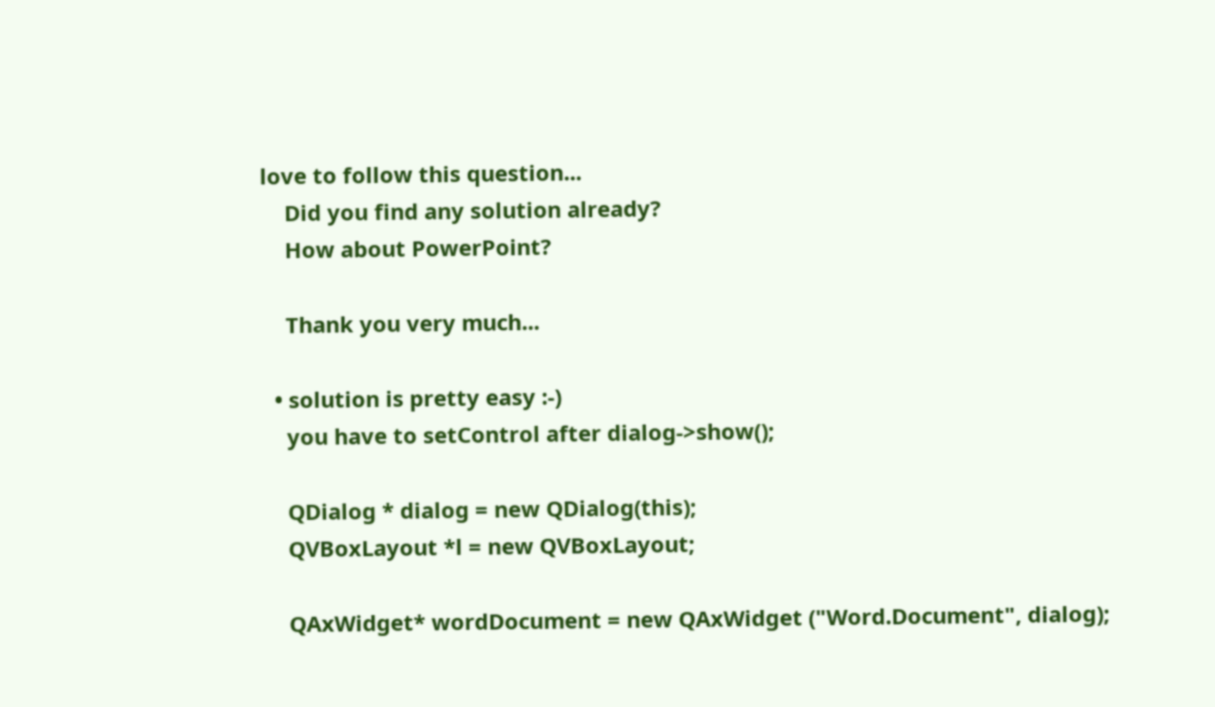love to follow this question...
    Did you find any solution already?
    How about PowerPoint?

    Thank you very much...

  • solution is pretty easy :-)
    you have to setControl after dialog->show();

    QDialog * dialog = new QDialog(this);
    QVBoxLayout *l = new QVBoxLayout;

    QAxWidget* wordDocument = new QAxWidget ("Word.Document", dialog);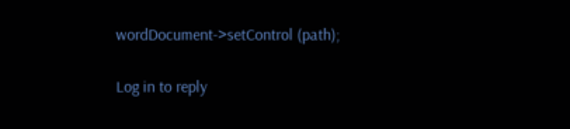wordDocument->setControl (path);

Log in to reply